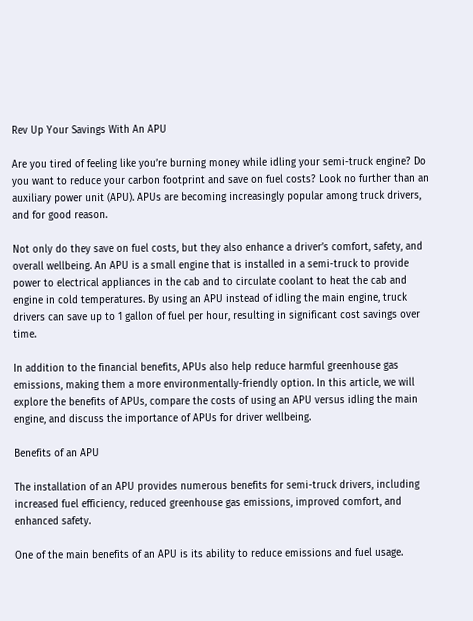Rev Up Your Savings With An APU

Are you tired of feeling like you’re burning money while idling your semi-truck engine? Do you want to reduce your carbon footprint and save on fuel costs? Look no further than an auxiliary power unit (APU). APUs are becoming increasingly popular among truck drivers, and for good reason.

Not only do they save on fuel costs, but they also enhance a driver’s comfort, safety, and overall wellbeing. An APU is a small engine that is installed in a semi-truck to provide power to electrical appliances in the cab and to circulate coolant to heat the cab and engine in cold temperatures. By using an APU instead of idling the main engine, truck drivers can save up to 1 gallon of fuel per hour, resulting in significant cost savings over time.

In addition to the financial benefits, APUs also help reduce harmful greenhouse gas emissions, making them a more environmentally-friendly option. In this article, we will explore the benefits of APUs, compare the costs of using an APU versus idling the main engine, and discuss the importance of APUs for driver wellbeing.

Benefits of an APU

The installation of an APU provides numerous benefits for semi-truck drivers, including increased fuel efficiency, reduced greenhouse gas emissions, improved comfort, and enhanced safety.

One of the main benefits of an APU is its ability to reduce emissions and fuel usage.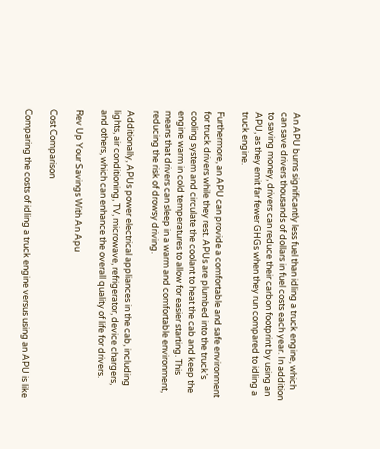An APU burns significantly less fuel than idling a truck engine, which can save drivers thousands of dollars in fuel costs each year. In addition to saving money, drivers can reduce their carbon footprint by using an APU, as they emit far fewer GHGs when they run compared to idling a truck engine.

Furthermore, an APU can provide a comfortable and safe environment for truck drivers while they rest. APUs are plumbed into the truck’s cooling system and circulate the coolant to heat the cab and keep the engine warm in cold temperatures to allow for easier starting. This means that drivers can sleep in a warm and comfortable environment, reducing the risk of drowsy driving.

Additionally, APUs power electrical appliances in the cab, including lights, air conditioning, TV, microwave, refrigerator, device chargers, and others, which can enhance the overall quality of life for drivers.

Rev Up Your Savings With An Apu

Cost Comparison

Comparing the costs of idling a truck engine versus using an APU is like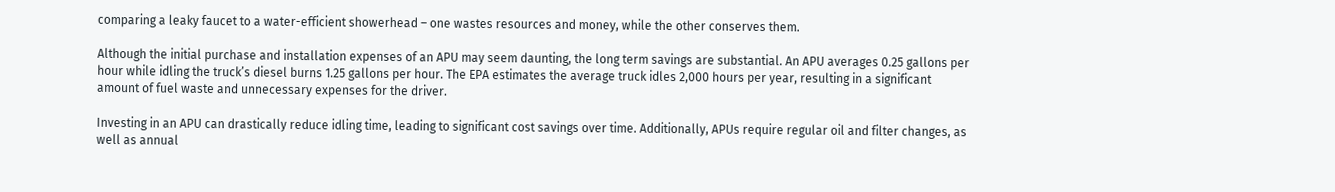comparing a leaky faucet to a water-efficient showerhead – one wastes resources and money, while the other conserves them.

Although the initial purchase and installation expenses of an APU may seem daunting, the long term savings are substantial. An APU averages 0.25 gallons per hour while idling the truck’s diesel burns 1.25 gallons per hour. The EPA estimates the average truck idles 2,000 hours per year, resulting in a significant amount of fuel waste and unnecessary expenses for the driver.

Investing in an APU can drastically reduce idling time, leading to significant cost savings over time. Additionally, APUs require regular oil and filter changes, as well as annual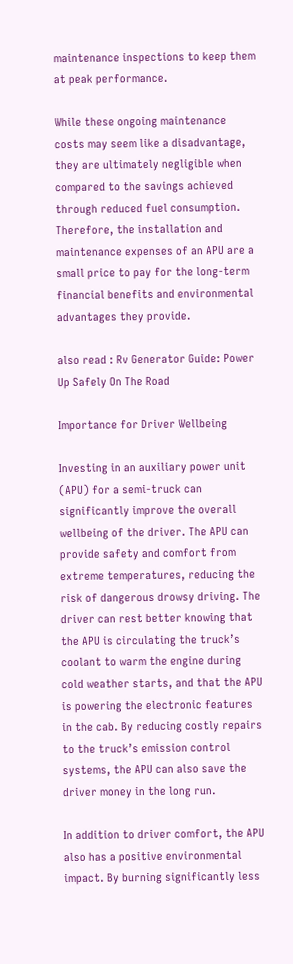maintenance inspections to keep them at peak performance.

While these ongoing maintenance costs may seem like a disadvantage, they are ultimately negligible when compared to the savings achieved through reduced fuel consumption. Therefore, the installation and maintenance expenses of an APU are a small price to pay for the long-term financial benefits and environmental advantages they provide.

also read : Rv Generator Guide: Power Up Safely On The Road

Importance for Driver Wellbeing

Investing in an auxiliary power unit (APU) for a semi-truck can significantly improve the overall wellbeing of the driver. The APU can provide safety and comfort from extreme temperatures, reducing the risk of dangerous drowsy driving. The driver can rest better knowing that the APU is circulating the truck’s coolant to warm the engine during cold weather starts, and that the APU is powering the electronic features in the cab. By reducing costly repairs to the truck’s emission control systems, the APU can also save the driver money in the long run.

In addition to driver comfort, the APU also has a positive environmental impact. By burning significantly less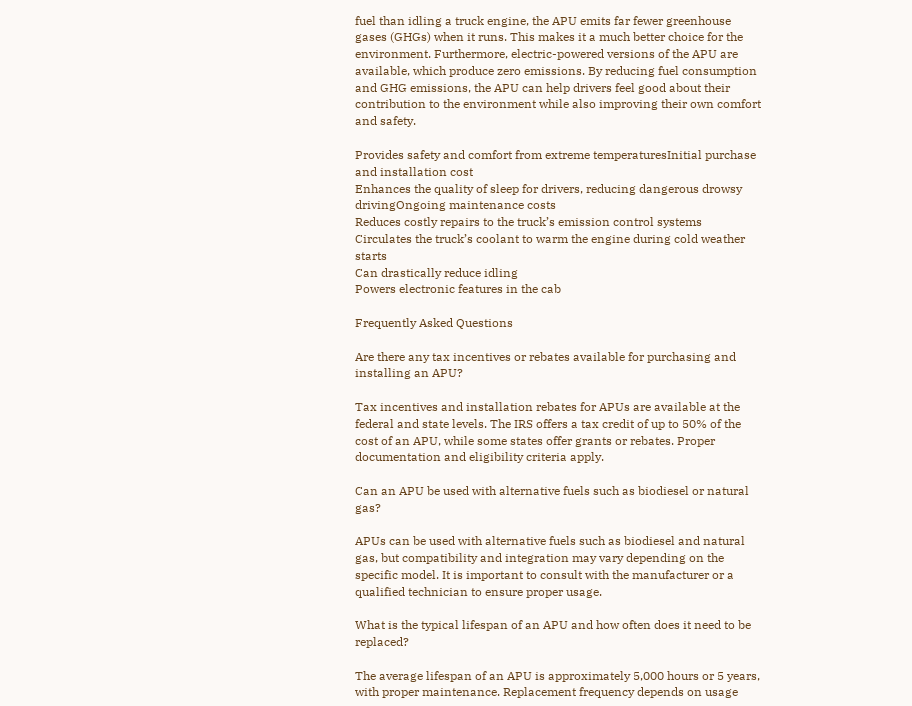fuel than idling a truck engine, the APU emits far fewer greenhouse gases (GHGs) when it runs. This makes it a much better choice for the environment. Furthermore, electric-powered versions of the APU are available, which produce zero emissions. By reducing fuel consumption and GHG emissions, the APU can help drivers feel good about their contribution to the environment while also improving their own comfort and safety.

Provides safety and comfort from extreme temperaturesInitial purchase and installation cost
Enhances the quality of sleep for drivers, reducing dangerous drowsy drivingOngoing maintenance costs
Reduces costly repairs to the truck’s emission control systems
Circulates the truck’s coolant to warm the engine during cold weather starts
Can drastically reduce idling
Powers electronic features in the cab

Frequently Asked Questions

Are there any tax incentives or rebates available for purchasing and installing an APU?

Tax incentives and installation rebates for APUs are available at the federal and state levels. The IRS offers a tax credit of up to 50% of the cost of an APU, while some states offer grants or rebates. Proper documentation and eligibility criteria apply.

Can an APU be used with alternative fuels such as biodiesel or natural gas?

APUs can be used with alternative fuels such as biodiesel and natural gas, but compatibility and integration may vary depending on the specific model. It is important to consult with the manufacturer or a qualified technician to ensure proper usage.

What is the typical lifespan of an APU and how often does it need to be replaced?

The average lifespan of an APU is approximately 5,000 hours or 5 years, with proper maintenance. Replacement frequency depends on usage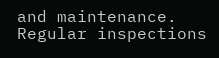and maintenance. Regular inspections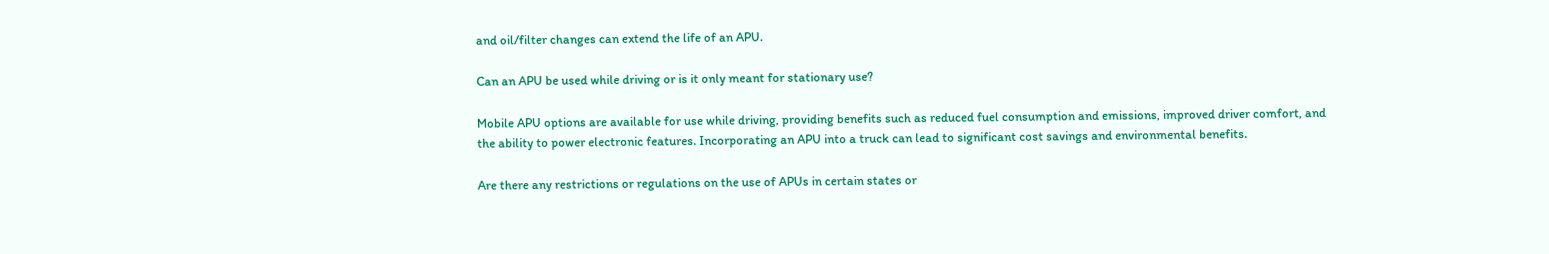and oil/filter changes can extend the life of an APU.

Can an APU be used while driving or is it only meant for stationary use?

Mobile APU options are available for use while driving, providing benefits such as reduced fuel consumption and emissions, improved driver comfort, and the ability to power electronic features. Incorporating an APU into a truck can lead to significant cost savings and environmental benefits.

Are there any restrictions or regulations on the use of APUs in certain states or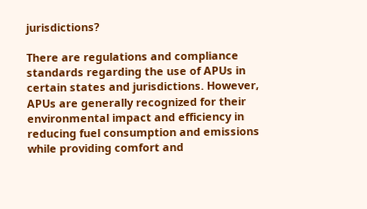jurisdictions?

There are regulations and compliance standards regarding the use of APUs in certain states and jurisdictions. However, APUs are generally recognized for their environmental impact and efficiency in reducing fuel consumption and emissions while providing comfort and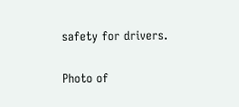safety for drivers.

Photo of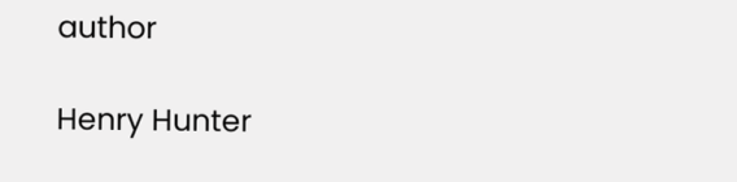author

Henry Hunter